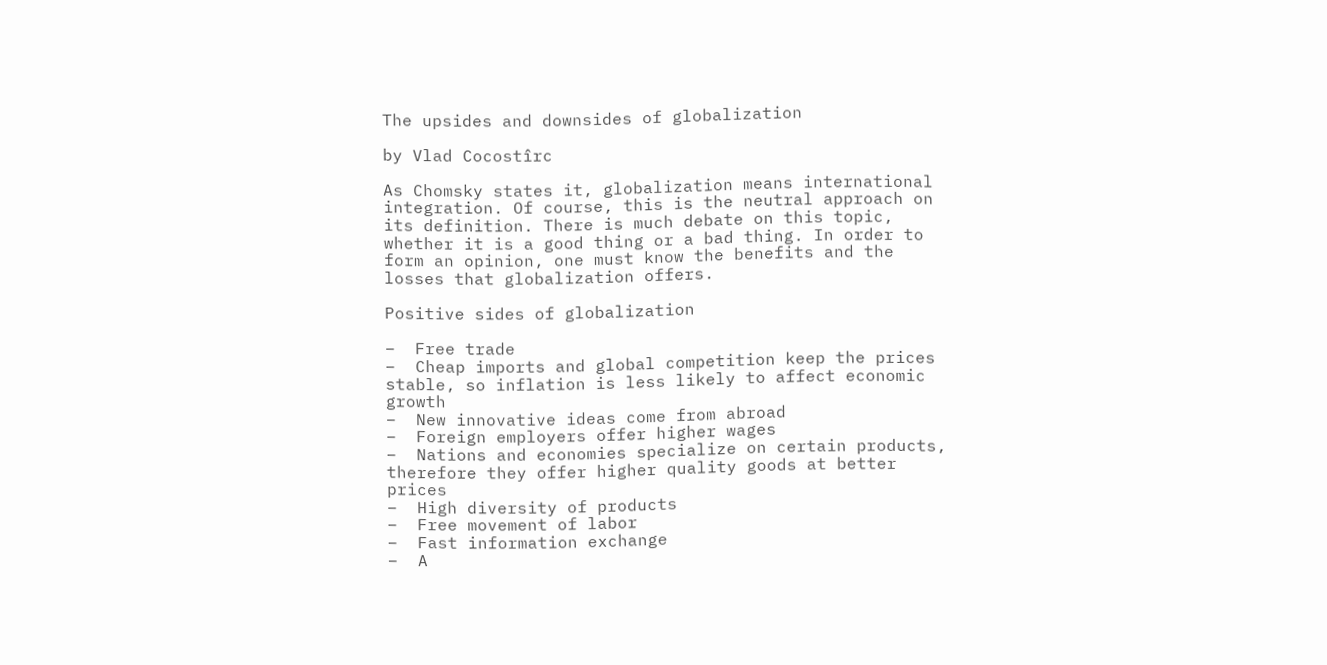The upsides and downsides of globalization

by Vlad Cocostîrc

As Chomsky states it, globalization means international integration. Of course, this is the neutral approach on its definition. There is much debate on this topic, whether it is a good thing or a bad thing. In order to form an opinion, one must know the benefits and the losses that globalization offers.

Positive sides of globalization

–  Free trade
–  Cheap imports and global competition keep the prices stable, so inflation is less likely to affect economic growth
–  New innovative ideas come from abroad
–  Foreign employers offer higher wages
–  Nations and economies specialize on certain products, therefore they offer higher quality goods at better prices
–  High diversity of products
–  Free movement of labor
–  Fast information exchange
–  A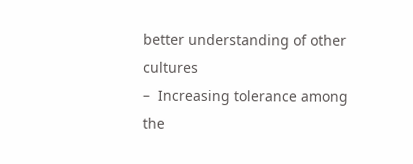better understanding of other cultures
–  Increasing tolerance among the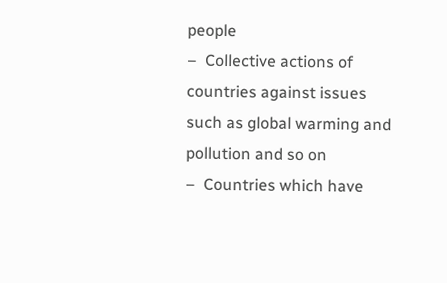people
–  Collective actions of countries against issues such as global warming and pollution and so on
–  Countries which have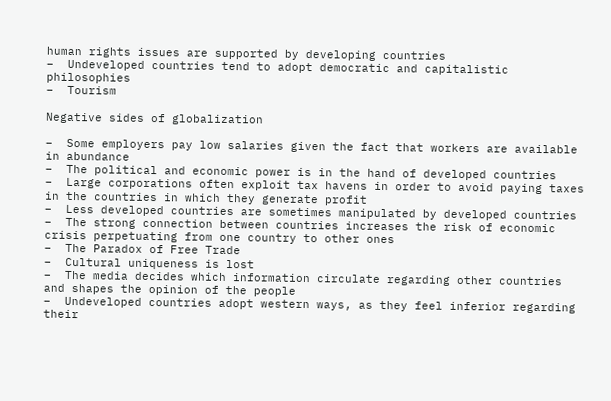human rights issues are supported by developing countries
–  Undeveloped countries tend to adopt democratic and capitalistic philosophies
–  Tourism

Negative sides of globalization

–  Some employers pay low salaries given the fact that workers are available in abundance
–  The political and economic power is in the hand of developed countries
–  Large corporations often exploit tax havens in order to avoid paying taxes in the countries in which they generate profit
–  Less developed countries are sometimes manipulated by developed countries
–  The strong connection between countries increases the risk of economic crisis perpetuating from one country to other ones
–  The Paradox of Free Trade
–  Cultural uniqueness is lost
–  The media decides which information circulate regarding other countries and shapes the opinion of the people
–  Undeveloped countries adopt western ways, as they feel inferior regarding their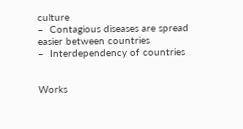culture
–  Contagious diseases are spread easier between countries
–  Interdependency of countries


Works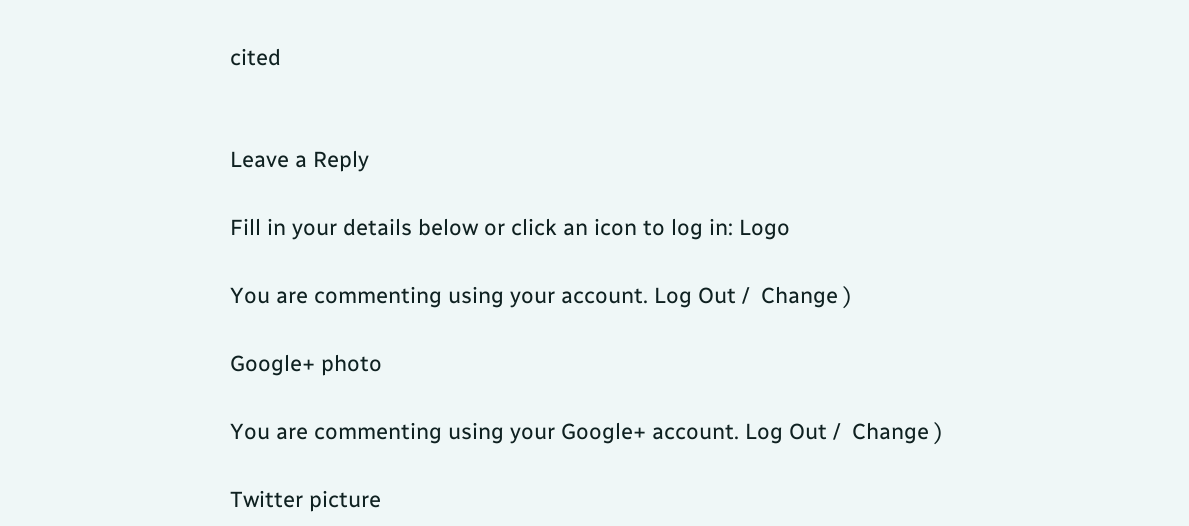cited


Leave a Reply

Fill in your details below or click an icon to log in: Logo

You are commenting using your account. Log Out /  Change )

Google+ photo

You are commenting using your Google+ account. Log Out /  Change )

Twitter picture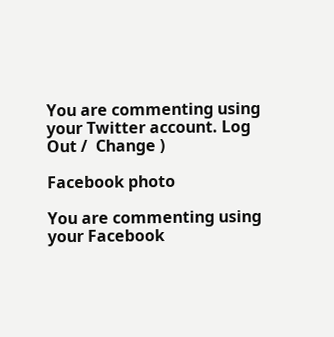You are commenting using your Twitter account. Log Out /  Change )

Facebook photo

You are commenting using your Facebook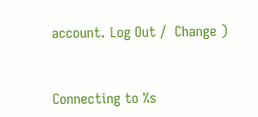account. Log Out /  Change )


Connecting to %s